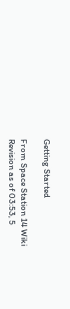Getting Started

From Space Station 14 Wiki
Revision as of 03:53, 5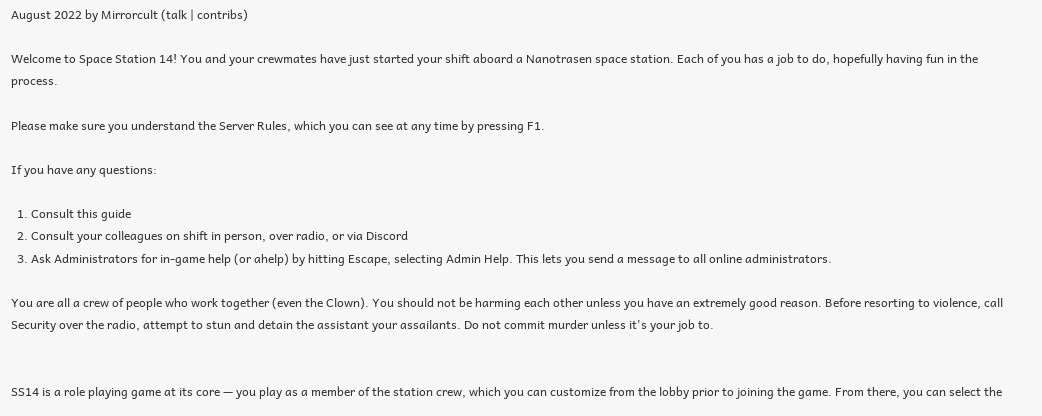August 2022 by Mirrorcult (talk | contribs)

Welcome to Space Station 14! You and your crewmates have just started your shift aboard a Nanotrasen space station. Each of you has a job to do, hopefully having fun in the process.

Please make sure you understand the Server Rules, which you can see at any time by pressing F1.

If you have any questions:

  1. Consult this guide
  2. Consult your colleagues on shift in person, over radio, or via Discord
  3. Ask Administrators for in-game help (or ahelp) by hitting Escape, selecting Admin Help. This lets you send a message to all online administrators.

You are all a crew of people who work together (even the Clown). You should not be harming each other unless you have an extremely good reason. Before resorting to violence, call Security over the radio, attempt to stun and detain the assistant your assailants. Do not commit murder unless it's your job to.


SS14 is a role playing game at its core — you play as a member of the station crew, which you can customize from the lobby prior to joining the game. From there, you can select the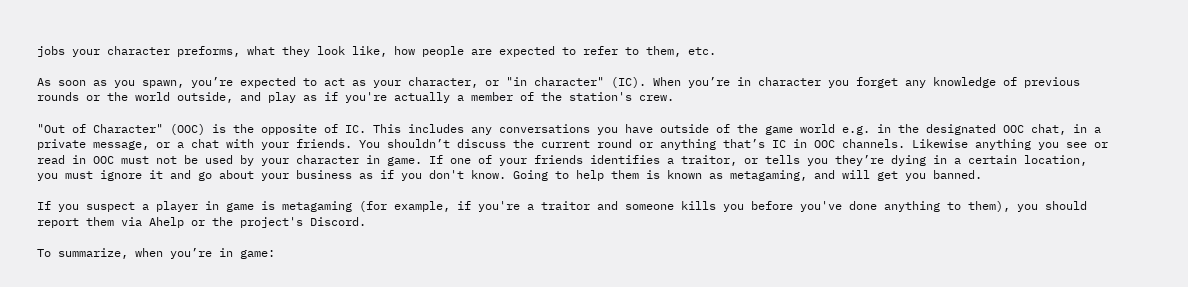jobs your character preforms, what they look like, how people are expected to refer to them, etc.

As soon as you spawn, you’re expected to act as your character, or "in character" (IC). When you’re in character you forget any knowledge of previous rounds or the world outside, and play as if you're actually a member of the station's crew.

"Out of Character" (OOC) is the opposite of IC. This includes any conversations you have outside of the game world e.g. in the designated OOC chat, in a private message, or a chat with your friends. You shouldn’t discuss the current round or anything that’s IC in OOC channels. Likewise anything you see or read in OOC must not be used by your character in game. If one of your friends identifies a traitor, or tells you they’re dying in a certain location, you must ignore it and go about your business as if you don't know. Going to help them is known as metagaming, and will get you banned.

If you suspect a player in game is metagaming (for example, if you're a traitor and someone kills you before you've done anything to them), you should report them via Ahelp or the project's Discord.

To summarize, when you’re in game: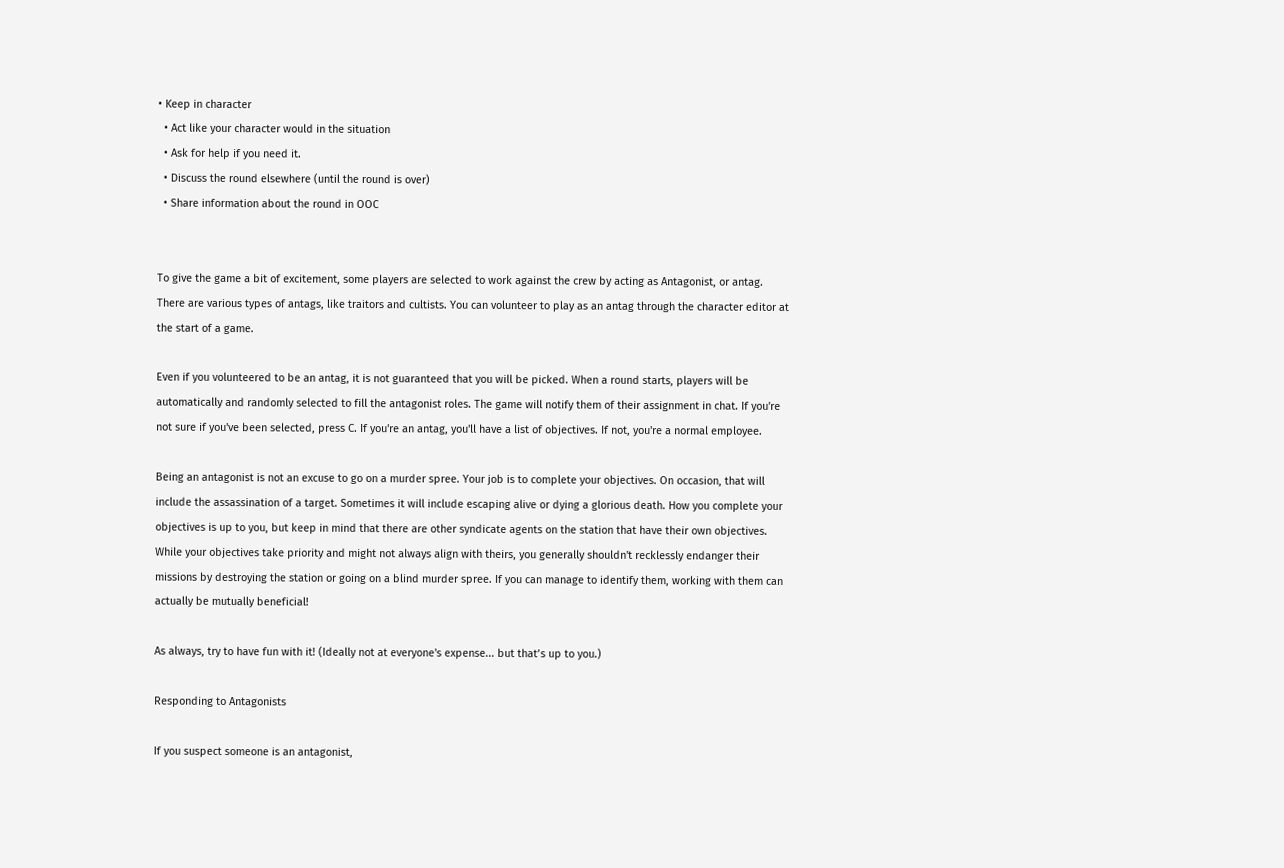• Keep in character
  • Act like your character would in the situation
  • Ask for help if you need it.
  • Discuss the round elsewhere (until the round is over)
  • Share information about the round in OOC


To give the game a bit of excitement, some players are selected to work against the crew by acting as Antagonist, or antag. There are various types of antags, like traitors and cultists. You can volunteer to play as an antag through the character editor at the start of a game.

Even if you volunteered to be an antag, it is not guaranteed that you will be picked. When a round starts, players will be automatically and randomly selected to fill the antagonist roles. The game will notify them of their assignment in chat. If you're not sure if you've been selected, press C. If you're an antag, you'll have a list of objectives. If not, you're a normal employee.

Being an antagonist is not an excuse to go on a murder spree. Your job is to complete your objectives. On occasion, that will include the assassination of a target. Sometimes it will include escaping alive or dying a glorious death. How you complete your objectives is up to you, but keep in mind that there are other syndicate agents on the station that have their own objectives. While your objectives take priority and might not always align with theirs, you generally shouldn't recklessly endanger their missions by destroying the station or going on a blind murder spree. If you can manage to identify them, working with them can actually be mutually beneficial!

As always, try to have fun with it! (Ideally not at everyone's expense... but that’s up to you.)

Responding to Antagonists

If you suspect someone is an antagonist,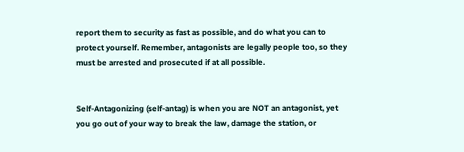report them to security as fast as possible, and do what you can to protect yourself. Remember, antagonists are legally people too, so they must be arrested and prosecuted if at all possible.


Self-Antagonizing (self-antag) is when you are NOT an antagonist, yet you go out of your way to break the law, damage the station, or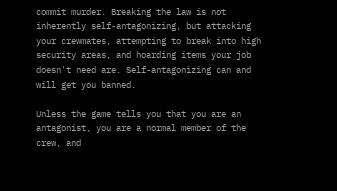commit murder. Breaking the law is not inherently self-antagonizing, but attacking your crewmates, attempting to break into high security areas, and hoarding items your job doesn't need are. Self-antagonizing can and will get you banned.

Unless the game tells you that you are an antagonist, you are a normal member of the crew, and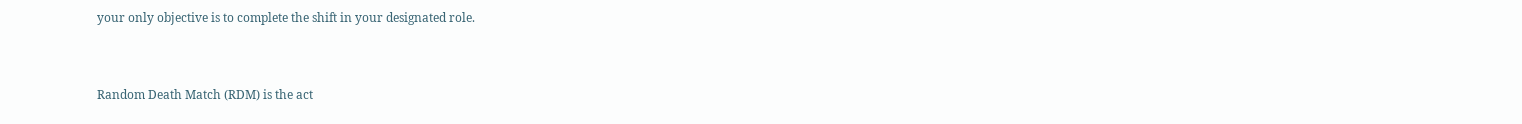your only objective is to complete the shift in your designated role.


Random Death Match (RDM) is the act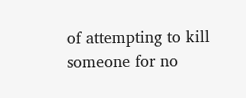of attempting to kill someone for no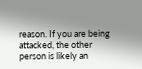reason. If you are being attacked, the other person is likely an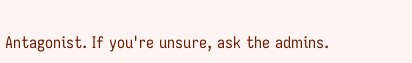Antagonist. If you're unsure, ask the admins.